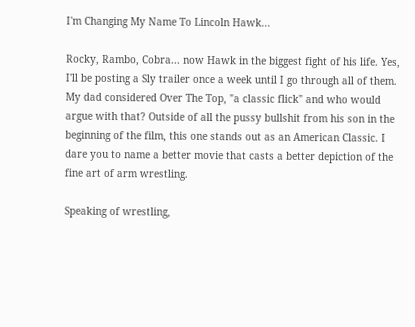I'm Changing My Name To Lincoln Hawk...

Rocky, Rambo, Cobra... now Hawk in the biggest fight of his life. Yes, I'll be posting a Sly trailer once a week until I go through all of them. My dad considered Over The Top, "a classic flick" and who would argue with that? Outside of all the pussy bullshit from his son in the beginning of the film, this one stands out as an American Classic. I dare you to name a better movie that casts a better depiction of the fine art of arm wrestling.

Speaking of wrestling,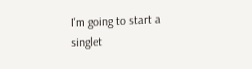I'm going to start a singlet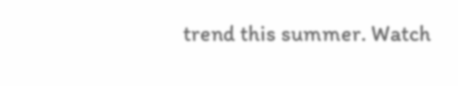trend this summer. Watch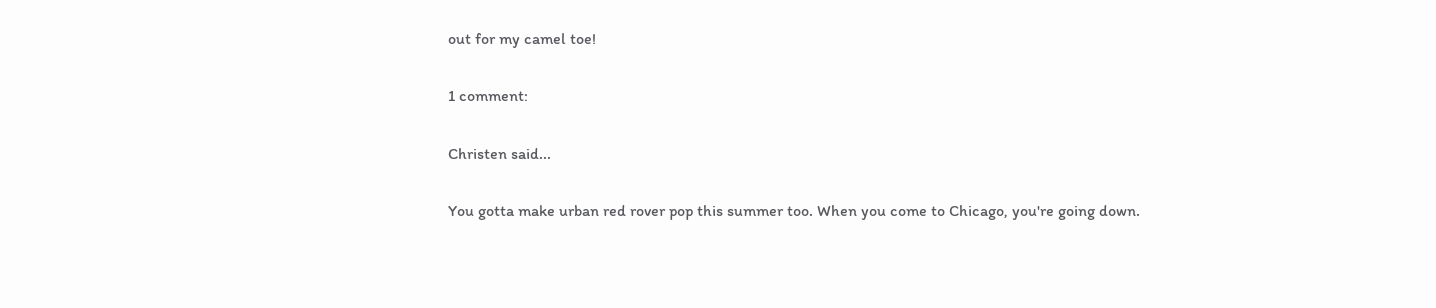out for my camel toe!

1 comment:

Christen said...

You gotta make urban red rover pop this summer too. When you come to Chicago, you're going down.